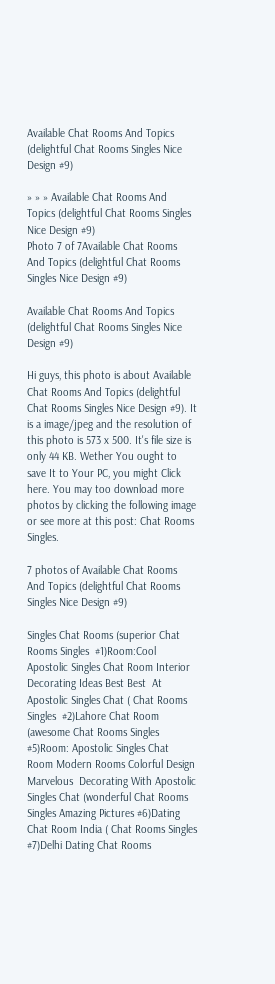Available Chat Rooms And Topics (delightful Chat Rooms Singles Nice Design #9)

» » » Available Chat Rooms And Topics (delightful Chat Rooms Singles Nice Design #9)
Photo 7 of 7Available Chat Rooms And Topics (delightful Chat Rooms Singles Nice Design #9)

Available Chat Rooms And Topics (delightful Chat Rooms Singles Nice Design #9)

Hi guys, this photo is about Available Chat Rooms And Topics (delightful Chat Rooms Singles Nice Design #9). It is a image/jpeg and the resolution of this photo is 573 x 500. It's file size is only 44 KB. Wether You ought to save It to Your PC, you might Click here. You may too download more photos by clicking the following image or see more at this post: Chat Rooms Singles.

7 photos of Available Chat Rooms And Topics (delightful Chat Rooms Singles Nice Design #9)

Singles Chat Rooms (superior Chat Rooms Singles  #1)Room:Cool Apostolic Singles Chat Room Interior Decorating Ideas Best Best  At Apostolic Singles Chat ( Chat Rooms Singles  #2)Lahore Chat Room (awesome Chat Rooms Singles #5)Room: Apostolic Singles Chat Room Modern Rooms Colorful Design Marvelous  Decorating With Apostolic Singles Chat (wonderful Chat Rooms Singles Amazing Pictures #6)Dating Chat Room India ( Chat Rooms Singles #7)Delhi Dating Chat Rooms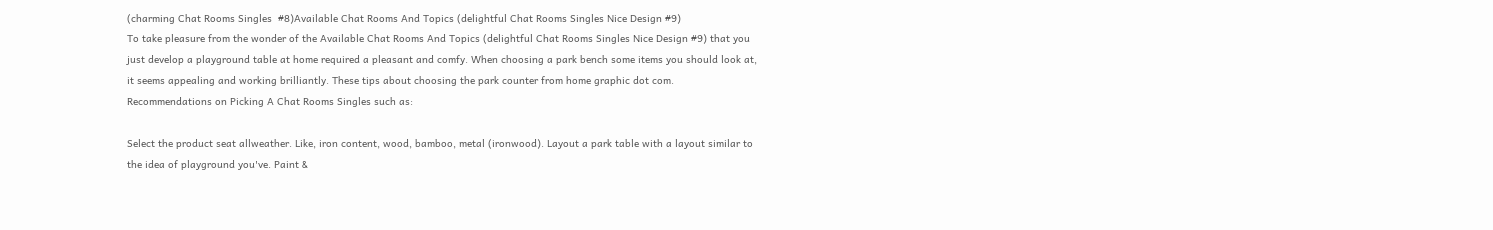(charming Chat Rooms Singles  #8)Available Chat Rooms And Topics (delightful Chat Rooms Singles Nice Design #9)
To take pleasure from the wonder of the Available Chat Rooms And Topics (delightful Chat Rooms Singles Nice Design #9) that you just develop a playground table at home required a pleasant and comfy. When choosing a park bench some items you should look at, it seems appealing and working brilliantly. These tips about choosing the park counter from home graphic dot com. Recommendations on Picking A Chat Rooms Singles such as:

Select the product seat allweather. Like, iron content, wood, bamboo, metal (ironwood). Layout a park table with a layout similar to the idea of playground you've. Paint &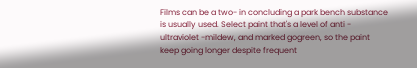Films can be a two- in concluding a park bench substance is usually used. Select paint that's a level of anti - ultraviolet -mildew, and marked gogreen, so the paint keep going longer despite frequent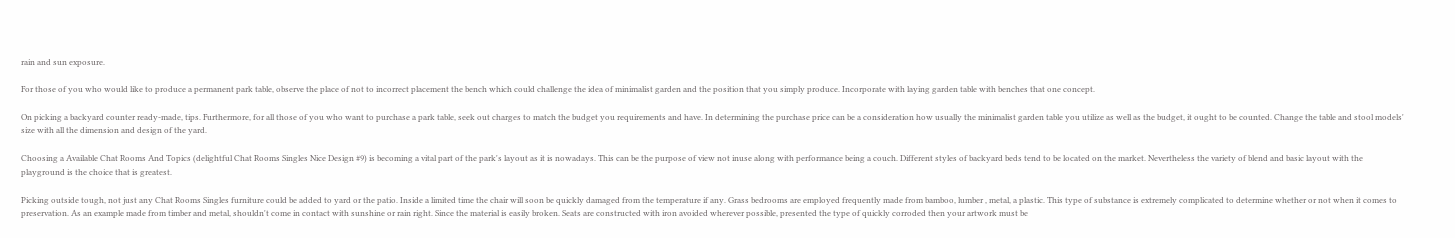rain and sun exposure.

For those of you who would like to produce a permanent park table, observe the place of not to incorrect placement the bench which could challenge the idea of minimalist garden and the position that you simply produce. Incorporate with laying garden table with benches that one concept.

On picking a backyard counter ready-made, tips. Furthermore, for all those of you who want to purchase a park table, seek out charges to match the budget you requirements and have. In determining the purchase price can be a consideration how usually the minimalist garden table you utilize as well as the budget, it ought to be counted. Change the table and stool models' size with all the dimension and design of the yard.

Choosing a Available Chat Rooms And Topics (delightful Chat Rooms Singles Nice Design #9) is becoming a vital part of the park's layout as it is nowadays. This can be the purpose of view not inuse along with performance being a couch. Different styles of backyard beds tend to be located on the market. Nevertheless the variety of blend and basic layout with the playground is the choice that is greatest.

Picking outside tough, not just any Chat Rooms Singles furniture could be added to yard or the patio. Inside a limited time the chair will soon be quickly damaged from the temperature if any. Grass bedrooms are employed frequently made from bamboo, lumber , metal, a plastic. This type of substance is extremely complicated to determine whether or not when it comes to preservation. As an example made from timber and metal, shouldn't come in contact with sunshine or rain right. Since the material is easily broken. Seats are constructed with iron avoided wherever possible, presented the type of quickly corroded then your artwork must be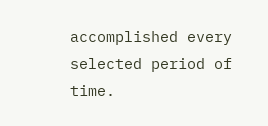accomplished every selected period of time.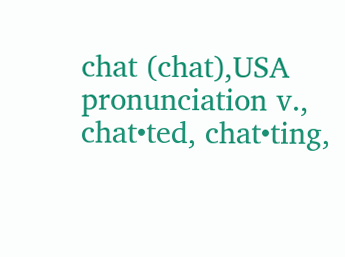chat (chat),USA pronunciation v.,  chat•ted, chat•ting,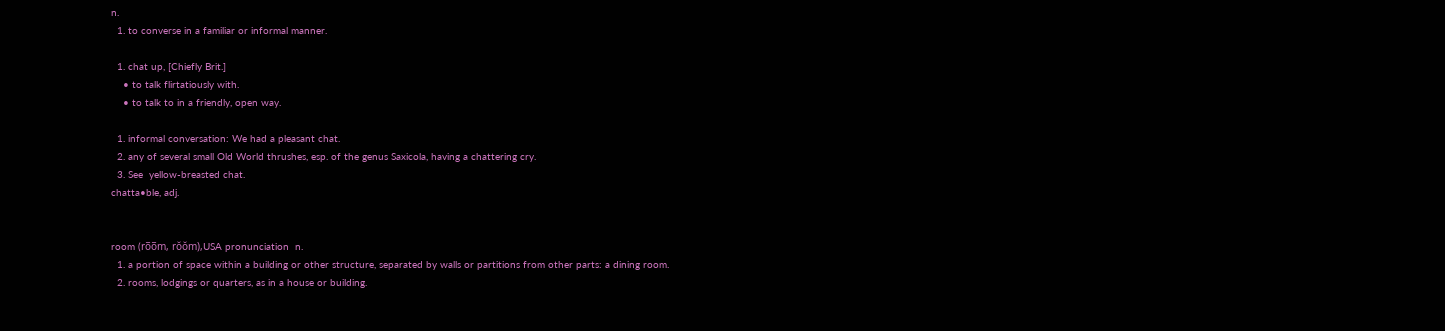n.
  1. to converse in a familiar or informal manner.

  1. chat up, [Chiefly Brit.]
    • to talk flirtatiously with.
    • to talk to in a friendly, open way.

  1. informal conversation: We had a pleasant chat.
  2. any of several small Old World thrushes, esp. of the genus Saxicola, having a chattering cry.
  3. See  yellow-breasted chat.
chatta•ble, adj.


room (ro̅o̅m, rŏŏm),USA pronunciation  n.
  1. a portion of space within a building or other structure, separated by walls or partitions from other parts: a dining room.
  2. rooms, lodgings or quarters, as in a house or building.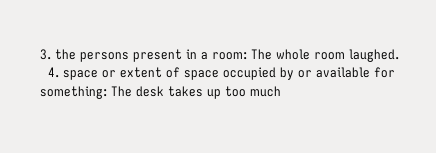3. the persons present in a room: The whole room laughed.
  4. space or extent of space occupied by or available for something: The desk takes up too much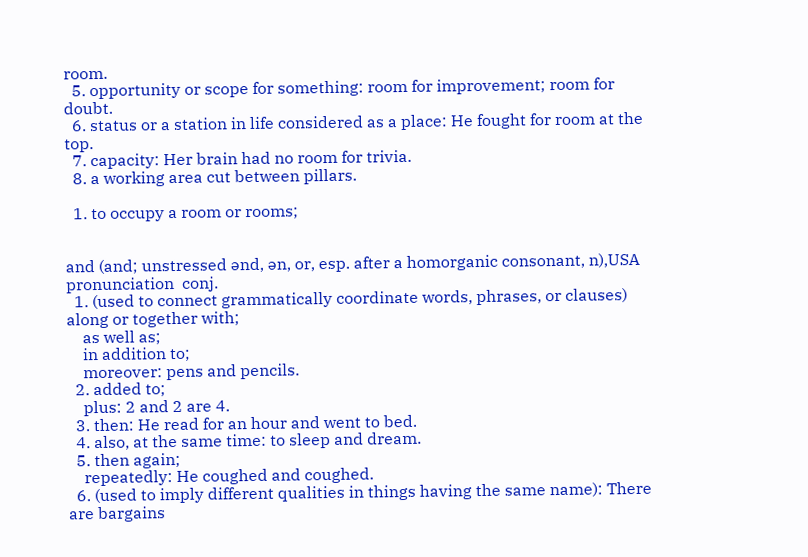room.
  5. opportunity or scope for something: room for improvement; room for doubt.
  6. status or a station in life considered as a place: He fought for room at the top.
  7. capacity: Her brain had no room for trivia.
  8. a working area cut between pillars.

  1. to occupy a room or rooms;


and (and; unstressed ənd, ən, or, esp. after a homorganic consonant, n),USA pronunciation  conj.
  1. (used to connect grammatically coordinate words, phrases, or clauses) along or together with;
    as well as;
    in addition to;
    moreover: pens and pencils.
  2. added to;
    plus: 2 and 2 are 4.
  3. then: He read for an hour and went to bed.
  4. also, at the same time: to sleep and dream.
  5. then again;
    repeatedly: He coughed and coughed.
  6. (used to imply different qualities in things having the same name): There are bargains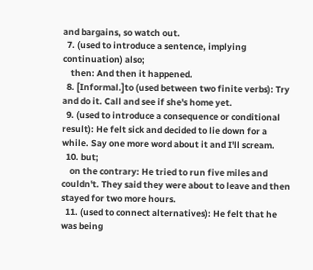and bargains, so watch out.
  7. (used to introduce a sentence, implying continuation) also;
    then: And then it happened.
  8. [Informal.]to (used between two finite verbs): Try and do it. Call and see if she's home yet.
  9. (used to introduce a consequence or conditional result): He felt sick and decided to lie down for a while. Say one more word about it and I'll scream.
  10. but;
    on the contrary: He tried to run five miles and couldn't. They said they were about to leave and then stayed for two more hours.
  11. (used to connect alternatives): He felt that he was being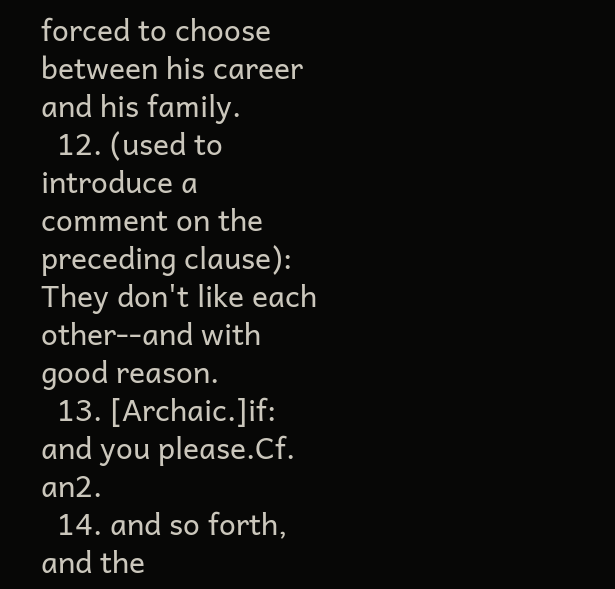forced to choose between his career and his family.
  12. (used to introduce a comment on the preceding clause): They don't like each other--and with good reason.
  13. [Archaic.]if: and you please.Cf. an2.
  14. and so forth, and the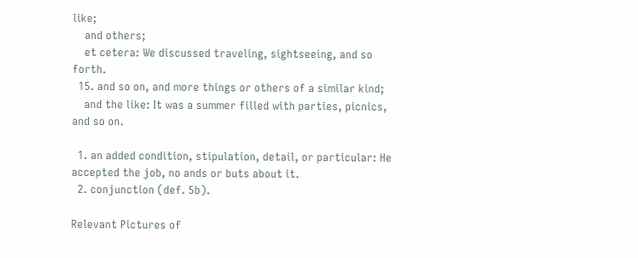like;
    and others;
    et cetera: We discussed traveling, sightseeing, and so forth.
  15. and so on, and more things or others of a similar kind;
    and the like: It was a summer filled with parties, picnics, and so on.

  1. an added condition, stipulation, detail, or particular: He accepted the job, no ands or buts about it.
  2. conjunction (def. 5b).

Relevant Pictures of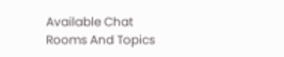Available Chat Rooms And Topics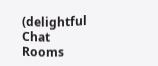(delightful Chat Rooms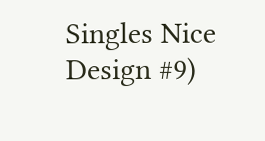Singles Nice Design #9)